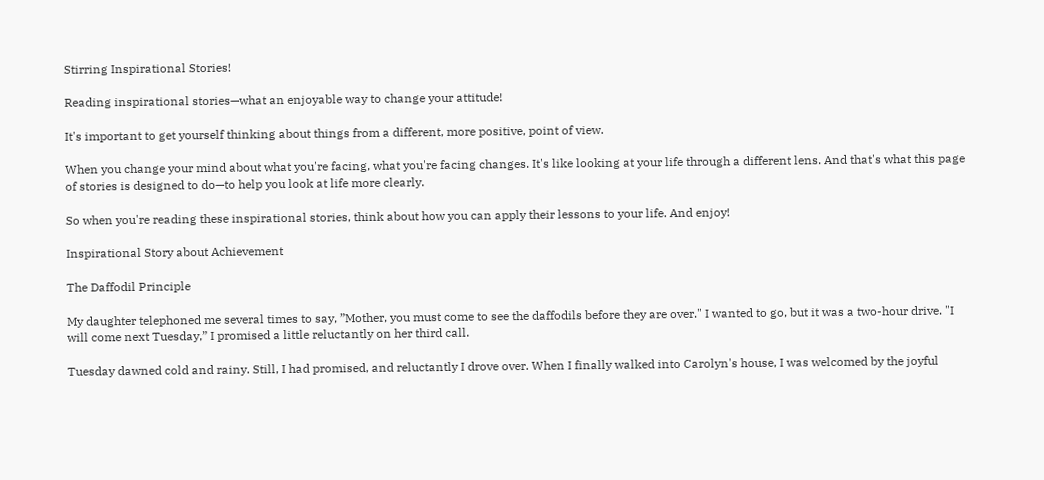Stirring Inspirational Stories!

Reading inspirational stories—what an enjoyable way to change your attitude!

It's important to get yourself thinking about things from a different, more positive, point of view.

When you change your mind about what you're facing, what you're facing changes. It's like looking at your life through a different lens. And that's what this page of stories is designed to do—to help you look at life more clearly.

So when you're reading these inspirational stories, think about how you can apply their lessons to your life. And enjoy!

Inspirational Story about Achievement

The Daffodil Principle

My daughter telephoned me several times to say, ”Mother, you must come to see the daffodils before they are over." I wanted to go, but it was a two-hour drive. "I will come next Tuesday,” I promised a little reluctantly on her third call.

Tuesday dawned cold and rainy. Still, I had promised, and reluctantly I drove over. When I finally walked into Carolyn's house, I was welcomed by the joyful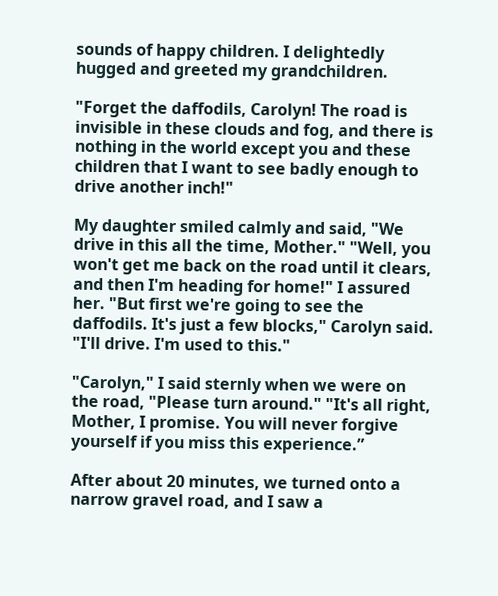sounds of happy children. I delightedly hugged and greeted my grandchildren.

"Forget the daffodils, Carolyn! The road is invisible in these clouds and fog, and there is nothing in the world except you and these children that I want to see badly enough to drive another inch!"

My daughter smiled calmly and said, "We drive in this all the time, Mother." "Well, you won't get me back on the road until it clears, and then I'm heading for home!" I assured her. "But first we're going to see the daffodils. It's just a few blocks," Carolyn said. "I'll drive. I'm used to this."

"Carolyn," I said sternly when we were on the road, "Please turn around." "It's all right, Mother, I promise. You will never forgive yourself if you miss this experience.”

After about 20 minutes, we turned onto a narrow gravel road, and I saw a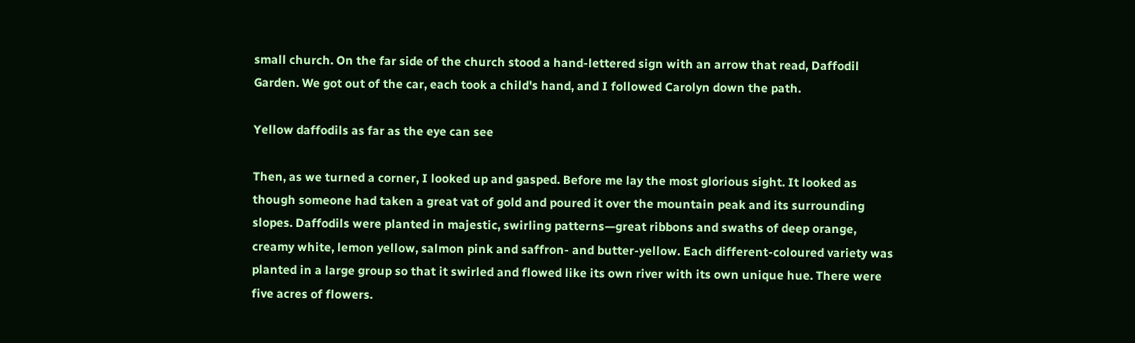small church. On the far side of the church stood a hand-lettered sign with an arrow that read, Daffodil Garden. We got out of the car, each took a child's hand, and I followed Carolyn down the path.

Yellow daffodils as far as the eye can see

Then, as we turned a corner, I looked up and gasped. Before me lay the most glorious sight. It looked as though someone had taken a great vat of gold and poured it over the mountain peak and its surrounding slopes. Daffodils were planted in majestic, swirling patterns—great ribbons and swaths of deep orange, creamy white, lemon yellow, salmon pink and saffron- and butter-yellow. Each different-coloured variety was planted in a large group so that it swirled and flowed like its own river with its own unique hue. There were five acres of flowers.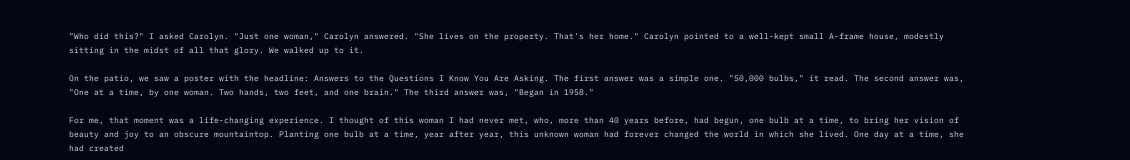"Who did this?" I asked Carolyn. "Just one woman," Carolyn answered. "She lives on the property. That's her home." Carolyn pointed to a well-kept small A-frame house, modestly sitting in the midst of all that glory. We walked up to it.

On the patio, we saw a poster with the headline: Answers to the Questions I Know You Are Asking. The first answer was a simple one. "50,000 bulbs," it read. The second answer was, "One at a time, by one woman. Two hands, two feet, and one brain." The third answer was, "Began in 1958."

For me, that moment was a life-changing experience. I thought of this woman I had never met, who, more than 40 years before, had begun, one bulb at a time, to bring her vision of beauty and joy to an obscure mountaintop. Planting one bulb at a time, year after year, this unknown woman had forever changed the world in which she lived. One day at a time, she had created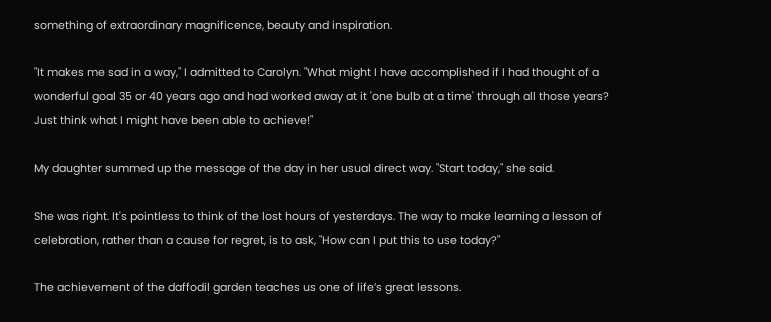something of extraordinary magnificence, beauty and inspiration.

"It makes me sad in a way," I admitted to Carolyn. "What might I have accomplished if I had thought of a wonderful goal 35 or 40 years ago and had worked away at it 'one bulb at a time' through all those years? Just think what I might have been able to achieve!"

My daughter summed up the message of the day in her usual direct way. "Start today," she said.

She was right. It's pointless to think of the lost hours of yesterdays. The way to make learning a lesson of celebration, rather than a cause for regret, is to ask, "How can I put this to use today?"

The achievement of the daffodil garden teaches us one of life’s great lessons.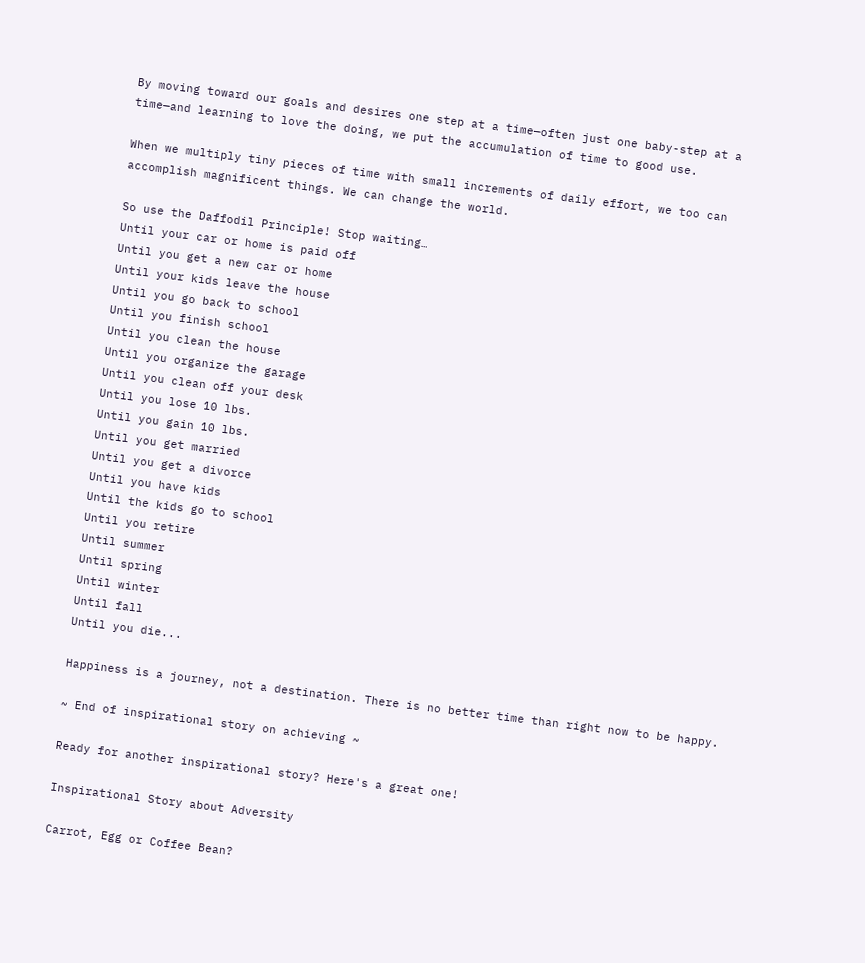By moving toward our goals and desires one step at a time—often just one baby-step at a time—and learning to love the doing, we put the accumulation of time to good use.

When we multiply tiny pieces of time with small increments of daily effort, we too can accomplish magnificent things. We can change the world.

So use the Daffodil Principle! Stop waiting…
Until your car or home is paid off
Until you get a new car or home
Until your kids leave the house
Until you go back to school
Until you finish school
Until you clean the house
Until you organize the garage
Until you clean off your desk
Until you lose 10 lbs.
Until you gain 10 lbs.
Until you get married
Until you get a divorce
Until you have kids
Until the kids go to school
Until you retire
Until summer
Until spring
Until winter
Until fall
Until you die...

Happiness is a journey, not a destination. There is no better time than right now to be happy.

~ End of inspirational story on achieving ~

Ready for another inspirational story? Here's a great one!

Inspirational Story about Adversity

Carrot, Egg or Coffee Bean?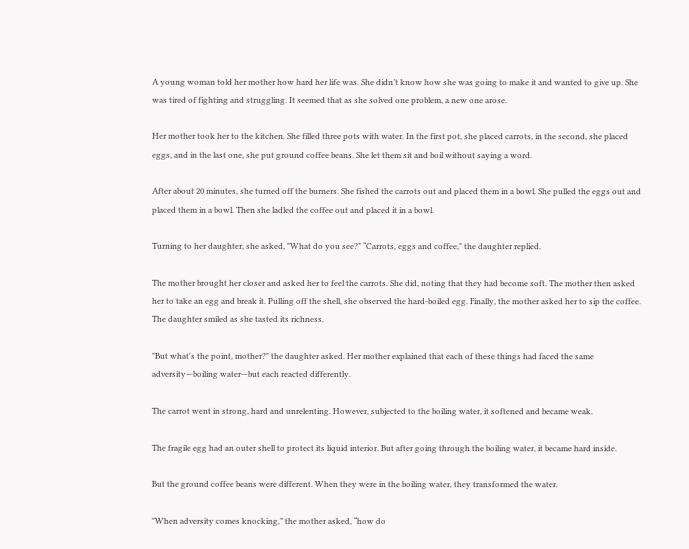A young woman told her mother how hard her life was. She didn’t know how she was going to make it and wanted to give up. She was tired of fighting and struggling. It seemed that as she solved one problem, a new one arose.

Her mother took her to the kitchen. She filled three pots with water. In the first pot, she placed carrots, in the second, she placed eggs, and in the last one, she put ground coffee beans. She let them sit and boil without saying a word.

After about 20 minutes, she turned off the burners. She fished the carrots out and placed them in a bowl. She pulled the eggs out and placed them in a bowl. Then she ladled the coffee out and placed it in a bowl.

Turning to her daughter, she asked, "What do you see?" “Carrots, eggs and coffee," the daughter replied.

The mother brought her closer and asked her to feel the carrots. She did, noting that they had become soft. The mother then asked her to take an egg and break it. Pulling off the shell, she observed the hard-boiled egg. Finally, the mother asked her to sip the coffee. The daughter smiled as she tasted its richness.

"But what's the point, mother?" the daughter asked. Her mother explained that each of these things had faced the same adversity—boiling water—but each reacted differently.

The carrot went in strong, hard and unrelenting. However, subjected to the boiling water, it softened and became weak.

The fragile egg had an outer shell to protect its liquid interior. But after going through the boiling water, it became hard inside.

But the ground coffee beans were different. When they were in the boiling water, they transformed the water.

"When adversity comes knocking,” the mother asked, “how do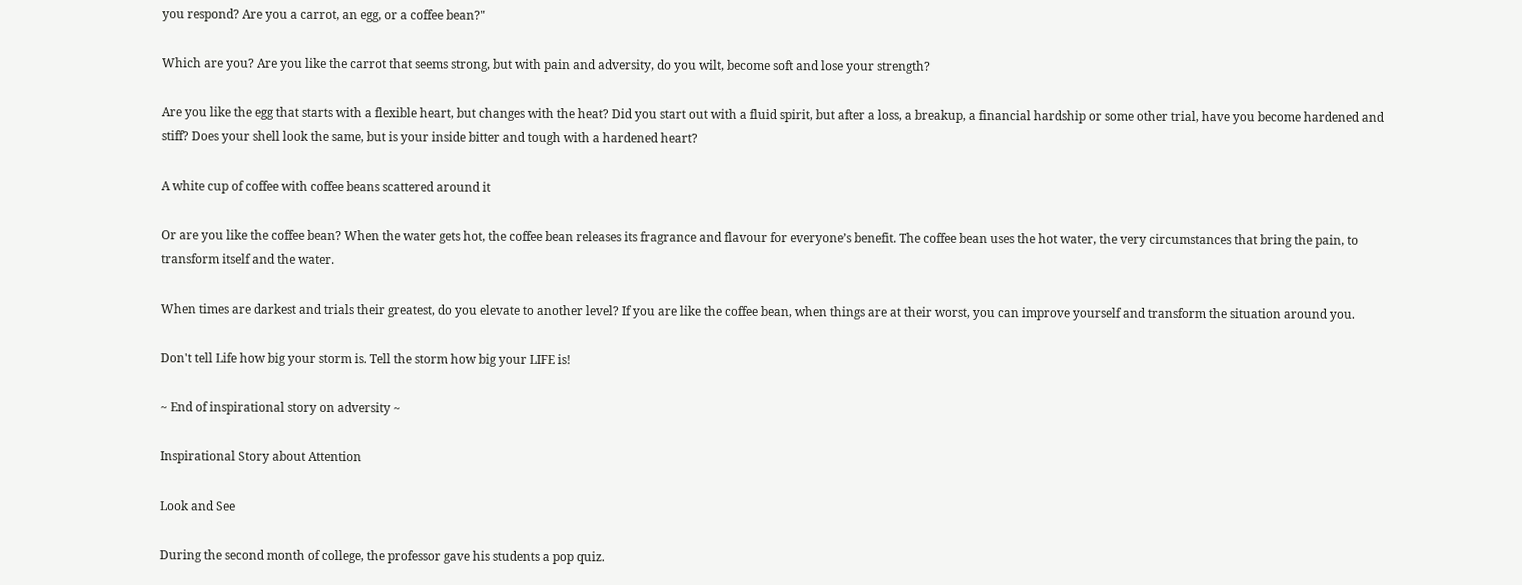you respond? Are you a carrot, an egg, or a coffee bean?"

Which are you? Are you like the carrot that seems strong, but with pain and adversity, do you wilt, become soft and lose your strength?

Are you like the egg that starts with a flexible heart, but changes with the heat? Did you start out with a fluid spirit, but after a loss, a breakup, a financial hardship or some other trial, have you become hardened and stiff? Does your shell look the same, but is your inside bitter and tough with a hardened heart?

A white cup of coffee with coffee beans scattered around it

Or are you like the coffee bean? When the water gets hot, the coffee bean releases its fragrance and flavour for everyone’s benefit. The coffee bean uses the hot water, the very circumstances that bring the pain, to transform itself and the water.

When times are darkest and trials their greatest, do you elevate to another level? If you are like the coffee bean, when things are at their worst, you can improve yourself and transform the situation around you.

Don't tell Life how big your storm is. Tell the storm how big your LIFE is!

~ End of inspirational story on adversity ~

Inspirational Story about Attention

Look and See

During the second month of college, the professor gave his students a pop quiz.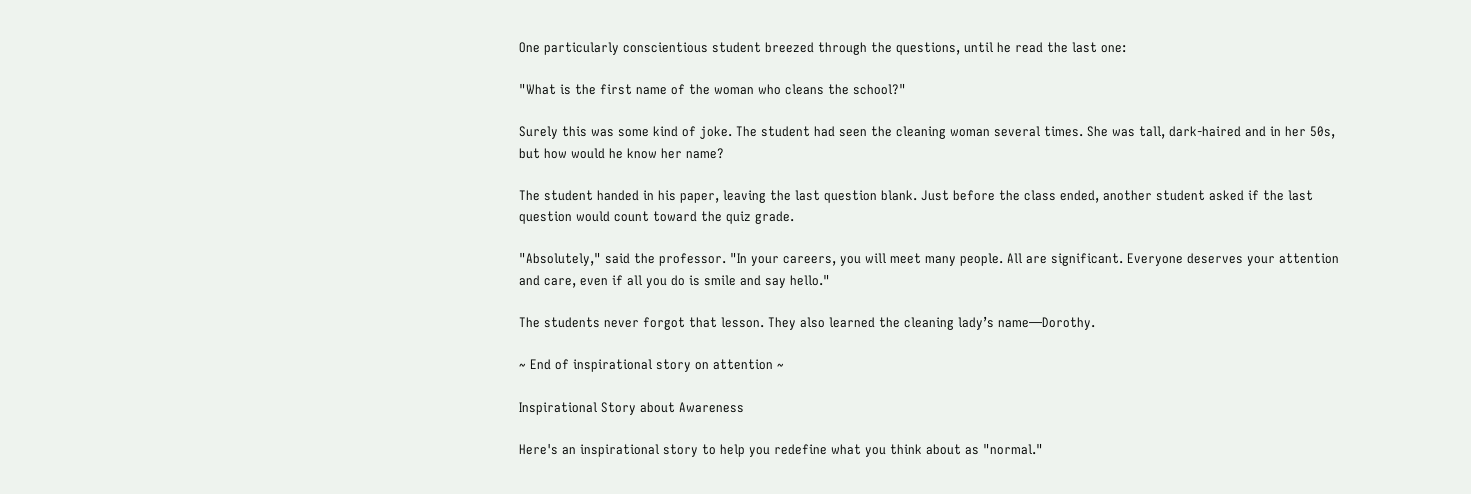One particularly conscientious student breezed through the questions, until he read the last one:

"What is the first name of the woman who cleans the school?"

Surely this was some kind of joke. The student had seen the cleaning woman several times. She was tall, dark-haired and in her 50s, but how would he know her name?

The student handed in his paper, leaving the last question blank. Just before the class ended, another student asked if the last question would count toward the quiz grade.

"Absolutely," said the professor. "In your careers, you will meet many people. All are significant. Everyone deserves your attention and care, even if all you do is smile and say hello."

The students never forgot that lesson. They also learned the cleaning lady’s name—Dorothy.

~ End of inspirational story on attention ~

Inspirational Story about Awareness

Here's an inspirational story to help you redefine what you think about as "normal."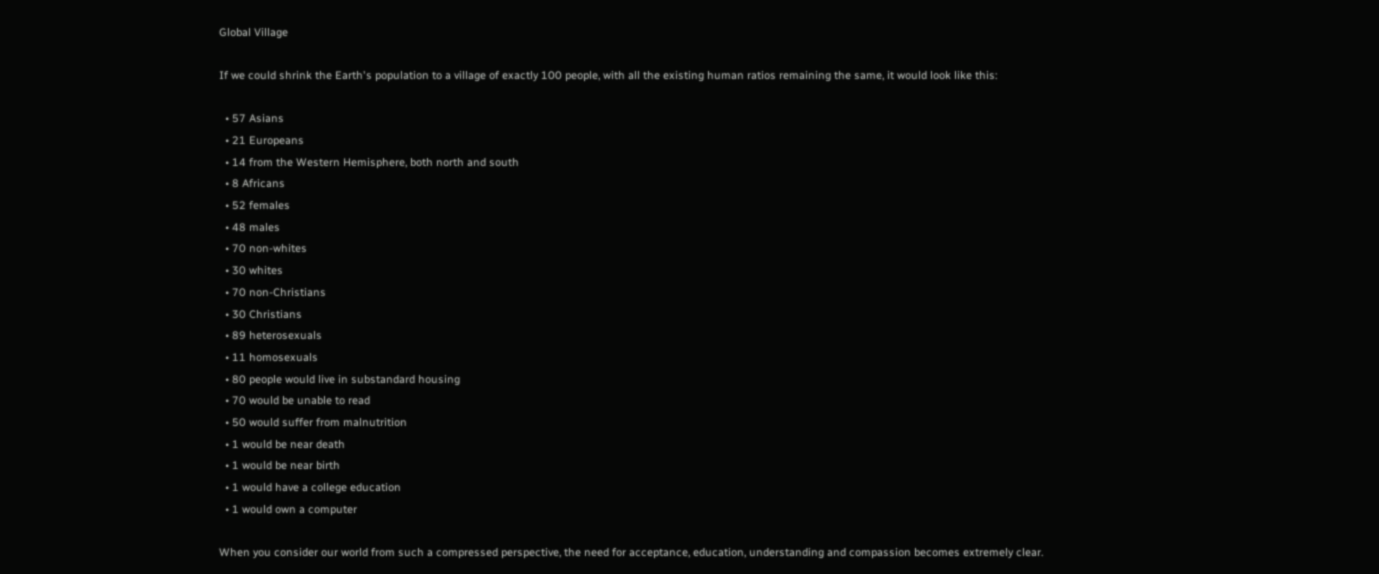Global Village

If we could shrink the Earth's population to a village of exactly 100 people, with all the existing human ratios remaining the same, it would look like this:

  • 57 Asians
  • 21 Europeans
  • 14 from the Western Hemisphere, both north and south
  • 8 Africans
  • 52 females
  • 48 males
  • 70 non-whites
  • 30 whites
  • 70 non-Christians
  • 30 Christians
  • 89 heterosexuals
  • 11 homosexuals
  • 80 people would live in substandard housing
  • 70 would be unable to read
  • 50 would suffer from malnutrition
  • 1 would be near death
  • 1 would be near birth
  • 1 would have a college education
  • 1 would own a computer

When you consider our world from such a compressed perspective, the need for acceptance, education, understanding and compassion becomes extremely clear.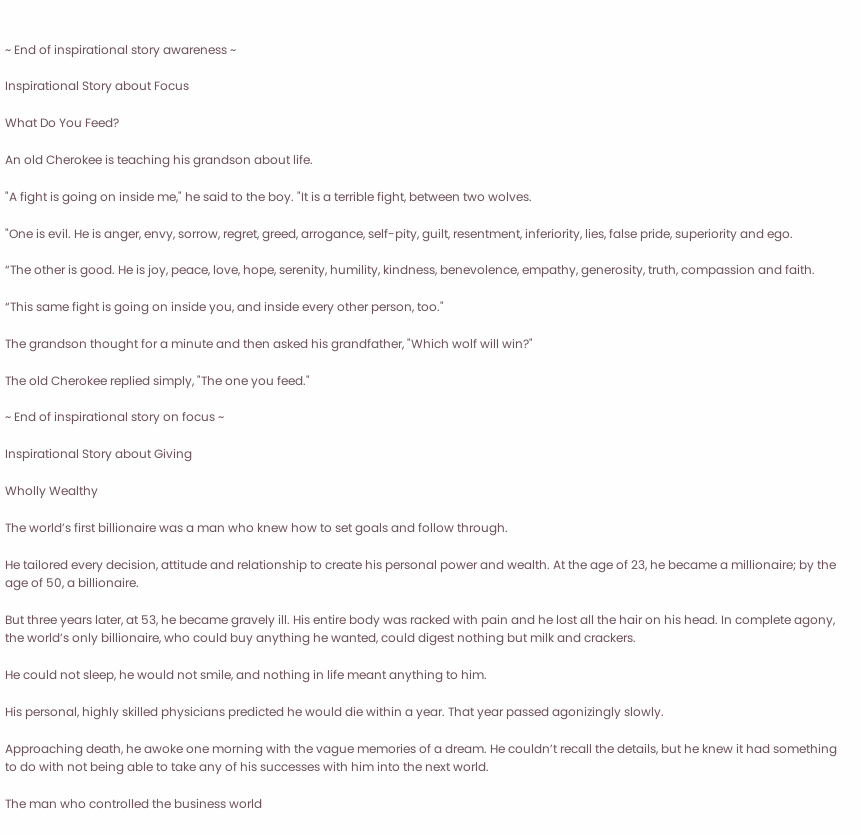~ End of inspirational story awareness ~

Inspirational Story about Focus

What Do You Feed?

An old Cherokee is teaching his grandson about life.

"A fight is going on inside me," he said to the boy. "It is a terrible fight, between two wolves.

"One is evil. He is anger, envy, sorrow, regret, greed, arrogance, self-pity, guilt, resentment, inferiority, lies, false pride, superiority and ego.

“The other is good. He is joy, peace, love, hope, serenity, humility, kindness, benevolence, empathy, generosity, truth, compassion and faith.

“This same fight is going on inside you, and inside every other person, too."

The grandson thought for a minute and then asked his grandfather, "Which wolf will win?"

The old Cherokee replied simply, "The one you feed."

~ End of inspirational story on focus ~

Inspirational Story about Giving

Wholly Wealthy

The world’s first billionaire was a man who knew how to set goals and follow through.

He tailored every decision, attitude and relationship to create his personal power and wealth. At the age of 23, he became a millionaire; by the age of 50, a billionaire.

But three years later, at 53, he became gravely ill. His entire body was racked with pain and he lost all the hair on his head. In complete agony, the world’s only billionaire, who could buy anything he wanted, could digest nothing but milk and crackers.

He could not sleep, he would not smile, and nothing in life meant anything to him.

His personal, highly skilled physicians predicted he would die within a year. That year passed agonizingly slowly.

Approaching death, he awoke one morning with the vague memories of a dream. He couldn’t recall the details, but he knew it had something to do with not being able to take any of his successes with him into the next world.

The man who controlled the business world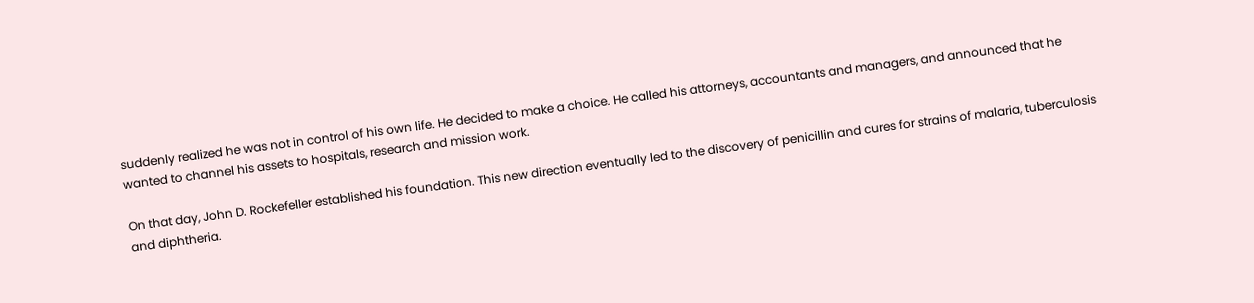suddenly realized he was not in control of his own life. He decided to make a choice. He called his attorneys, accountants and managers, and announced that he wanted to channel his assets to hospitals, research and mission work.

On that day, John D. Rockefeller established his foundation. This new direction eventually led to the discovery of penicillin and cures for strains of malaria, tuberculosis and diphtheria.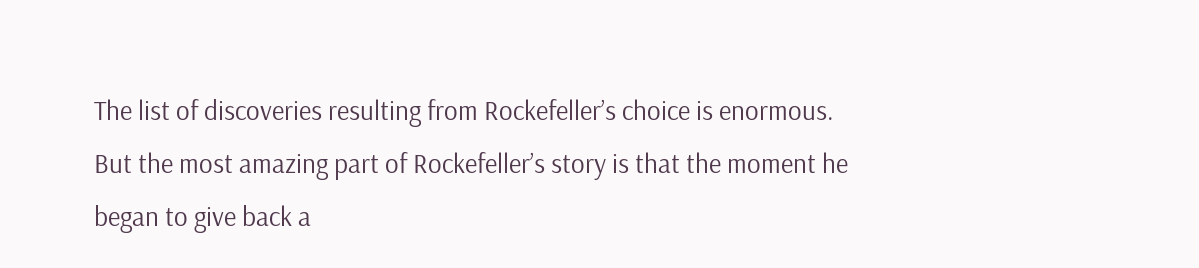The list of discoveries resulting from Rockefeller’s choice is enormous. But the most amazing part of Rockefeller’s story is that the moment he began to give back a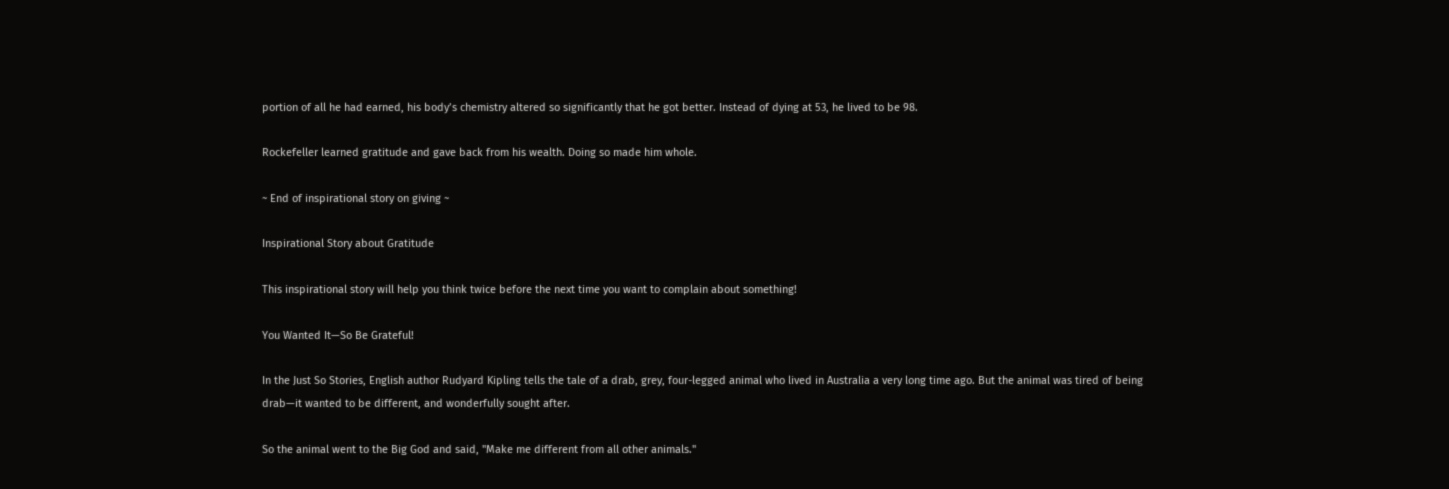portion of all he had earned, his body’s chemistry altered so significantly that he got better. Instead of dying at 53, he lived to be 98.

Rockefeller learned gratitude and gave back from his wealth. Doing so made him whole.

~ End of inspirational story on giving ~

Inspirational Story about Gratitude

This inspirational story will help you think twice before the next time you want to complain about something!

You Wanted It—So Be Grateful!

In the Just So Stories, English author Rudyard Kipling tells the tale of a drab, grey, four-legged animal who lived in Australia a very long time ago. But the animal was tired of being drab—it wanted to be different, and wonderfully sought after.

So the animal went to the Big God and said, "Make me different from all other animals."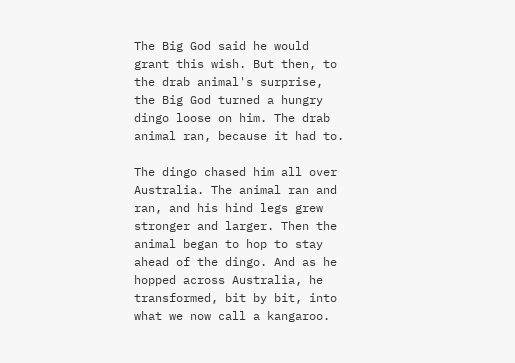The Big God said he would grant this wish. But then, to the drab animal's surprise, the Big God turned a hungry dingo loose on him. The drab animal ran, because it had to.

The dingo chased him all over Australia. The animal ran and ran, and his hind legs grew stronger and larger. Then the animal began to hop to stay ahead of the dingo. And as he hopped across Australia, he transformed, bit by bit, into what we now call a kangaroo.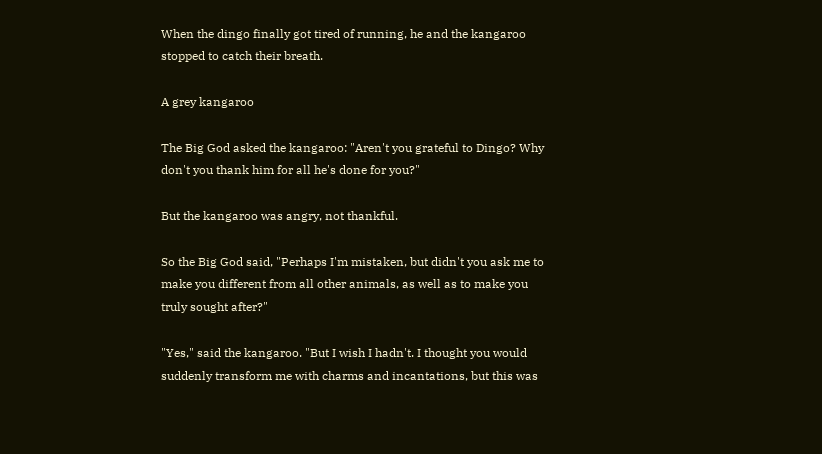When the dingo finally got tired of running, he and the kangaroo stopped to catch their breath.

A grey kangaroo

The Big God asked the kangaroo: "Aren't you grateful to Dingo? Why don't you thank him for all he's done for you?"

But the kangaroo was angry, not thankful.

So the Big God said, "Perhaps I'm mistaken, but didn't you ask me to make you different from all other animals, as well as to make you truly sought after?"

"Yes," said the kangaroo. "But I wish I hadn't. I thought you would suddenly transform me with charms and incantations, but this was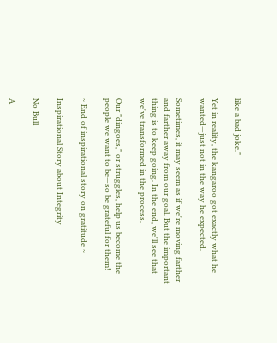like a bad joke."

Yet in reality, the kangaroo got exactly what he wanted—just not in the way he expected.

Sometimes, it may seem as if we're moving farther and farther away from our goal. But the important thing is to keep going. In the end, we'll see that we've transformed in the process.

Our "dingoes," or struggles, help us become the people we want to be—so be grateful for them!

~ End of inspirational story on gratitude ~

Inspirational Story about Integrity

No Bull

A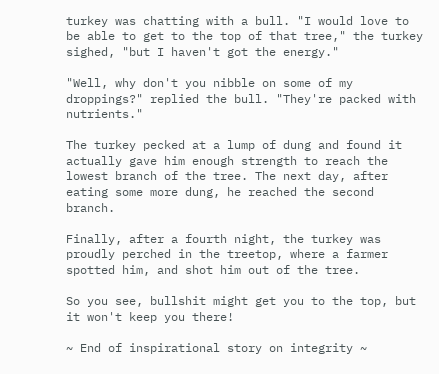turkey was chatting with a bull. "I would love to be able to get to the top of that tree," the turkey sighed, "but I haven't got the energy."

"Well, why don't you nibble on some of my droppings?" replied the bull. "They're packed with nutrients."

The turkey pecked at a lump of dung and found it actually gave him enough strength to reach the lowest branch of the tree. The next day, after eating some more dung, he reached the second branch.

Finally, after a fourth night, the turkey was proudly perched in the treetop, where a farmer spotted him, and shot him out of the tree.

So you see, bullshit might get you to the top, but it won't keep you there!

~ End of inspirational story on integrity ~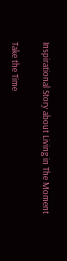Inspirational Story about Living in The Moment

Take the Time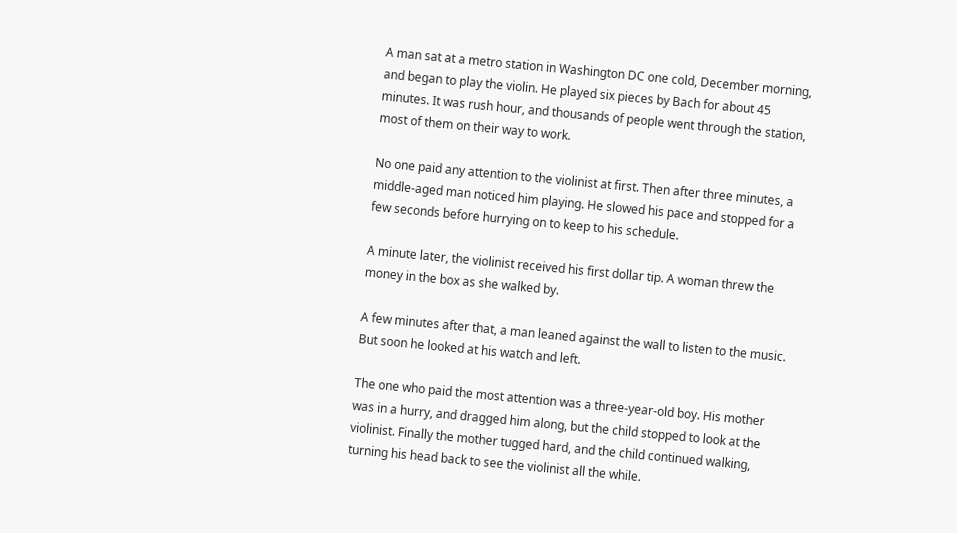A man sat at a metro station in Washington DC one cold, December morning, and began to play the violin. He played six pieces by Bach for about 45 minutes. It was rush hour, and thousands of people went through the station, most of them on their way to work.

No one paid any attention to the violinist at first. Then after three minutes, a middle-aged man noticed him playing. He slowed his pace and stopped for a few seconds before hurrying on to keep to his schedule.

A minute later, the violinist received his first dollar tip. A woman threw the money in the box as she walked by.

A few minutes after that, a man leaned against the wall to listen to the music. But soon he looked at his watch and left.

The one who paid the most attention was a three-year-old boy. His mother was in a hurry, and dragged him along, but the child stopped to look at the violinist. Finally the mother tugged hard, and the child continued walking, turning his head back to see the violinist all the while.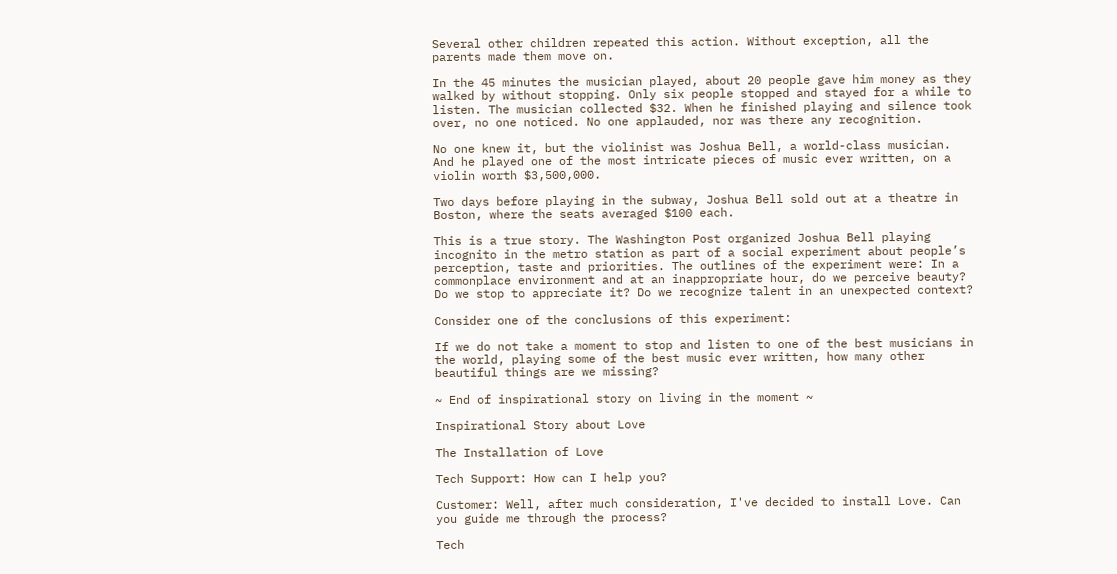Several other children repeated this action. Without exception, all the parents made them move on.

In the 45 minutes the musician played, about 20 people gave him money as they walked by without stopping. Only six people stopped and stayed for a while to listen. The musician collected $32. When he finished playing and silence took over, no one noticed. No one applauded, nor was there any recognition.

No one knew it, but the violinist was Joshua Bell, a world-class musician. And he played one of the most intricate pieces of music ever written, on a violin worth $3,500,000.

Two days before playing in the subway, Joshua Bell sold out at a theatre in Boston, where the seats averaged $100 each.

This is a true story. The Washington Post organized Joshua Bell playing incognito in the metro station as part of a social experiment about people’s perception, taste and priorities. The outlines of the experiment were: In a commonplace environment and at an inappropriate hour, do we perceive beauty? Do we stop to appreciate it? Do we recognize talent in an unexpected context?

Consider one of the conclusions of this experiment:

If we do not take a moment to stop and listen to one of the best musicians in the world, playing some of the best music ever written, how many other beautiful things are we missing?

~ End of inspirational story on living in the moment ~

Inspirational Story about Love

The Installation of Love

Tech Support: How can I help you?

Customer: Well, after much consideration, I've decided to install Love. Can you guide me through the process?

Tech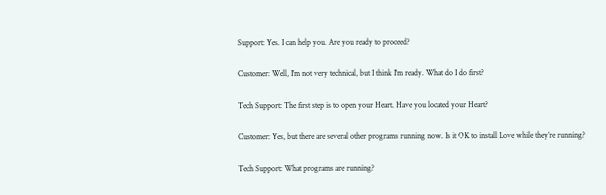Support: Yes. I can help you. Are you ready to proceed?

Customer: Well, I'm not very technical, but I think I'm ready. What do I do first?

Tech Support: The first step is to open your Heart. Have you located your Heart?

Customer: Yes, but there are several other programs running now. Is it OK to install Love while they’re running?

Tech Support: What programs are running?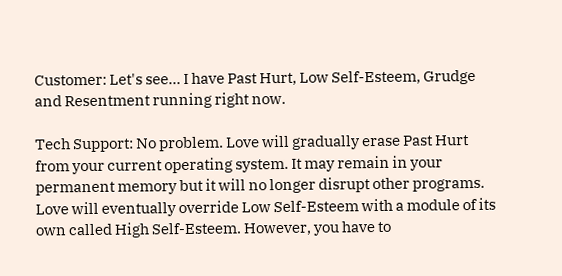Customer: Let's see… I have Past Hurt, Low Self-Esteem, Grudge and Resentment running right now.

Tech Support: No problem. Love will gradually erase Past Hurt from your current operating system. It may remain in your permanent memory but it will no longer disrupt other programs. Love will eventually override Low Self-Esteem with a module of its own called High Self-Esteem. However, you have to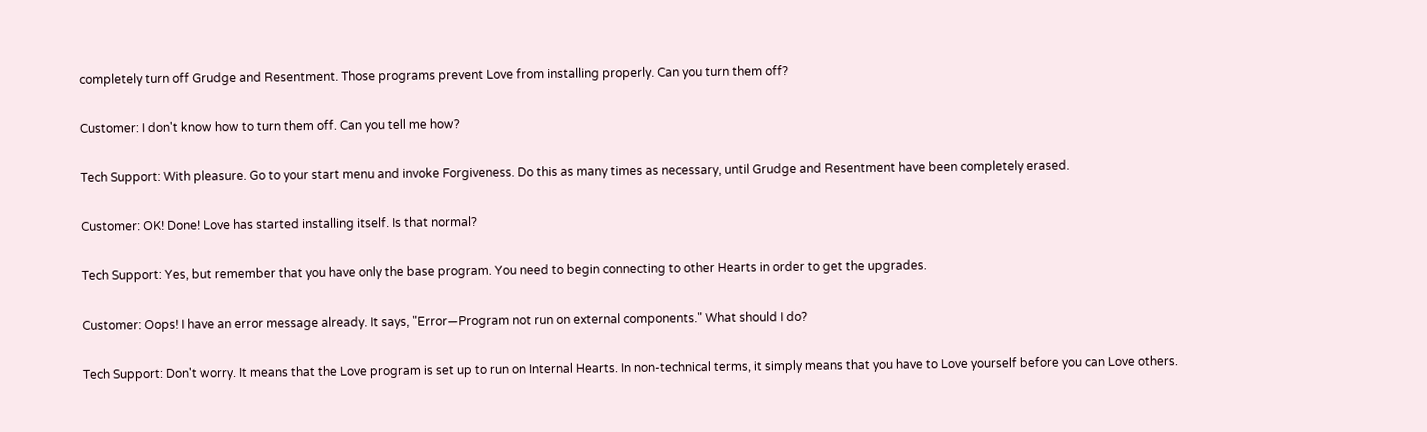completely turn off Grudge and Resentment. Those programs prevent Love from installing properly. Can you turn them off?

Customer: I don't know how to turn them off. Can you tell me how?

Tech Support: With pleasure. Go to your start menu and invoke Forgiveness. Do this as many times as necessary, until Grudge and Resentment have been completely erased.

Customer: OK! Done! Love has started installing itself. Is that normal?

Tech Support: Yes, but remember that you have only the base program. You need to begin connecting to other Hearts in order to get the upgrades.

Customer: Oops! I have an error message already. It says, "Error—Program not run on external components." What should I do?

Tech Support: Don't worry. It means that the Love program is set up to run on Internal Hearts. In non-technical terms, it simply means that you have to Love yourself before you can Love others.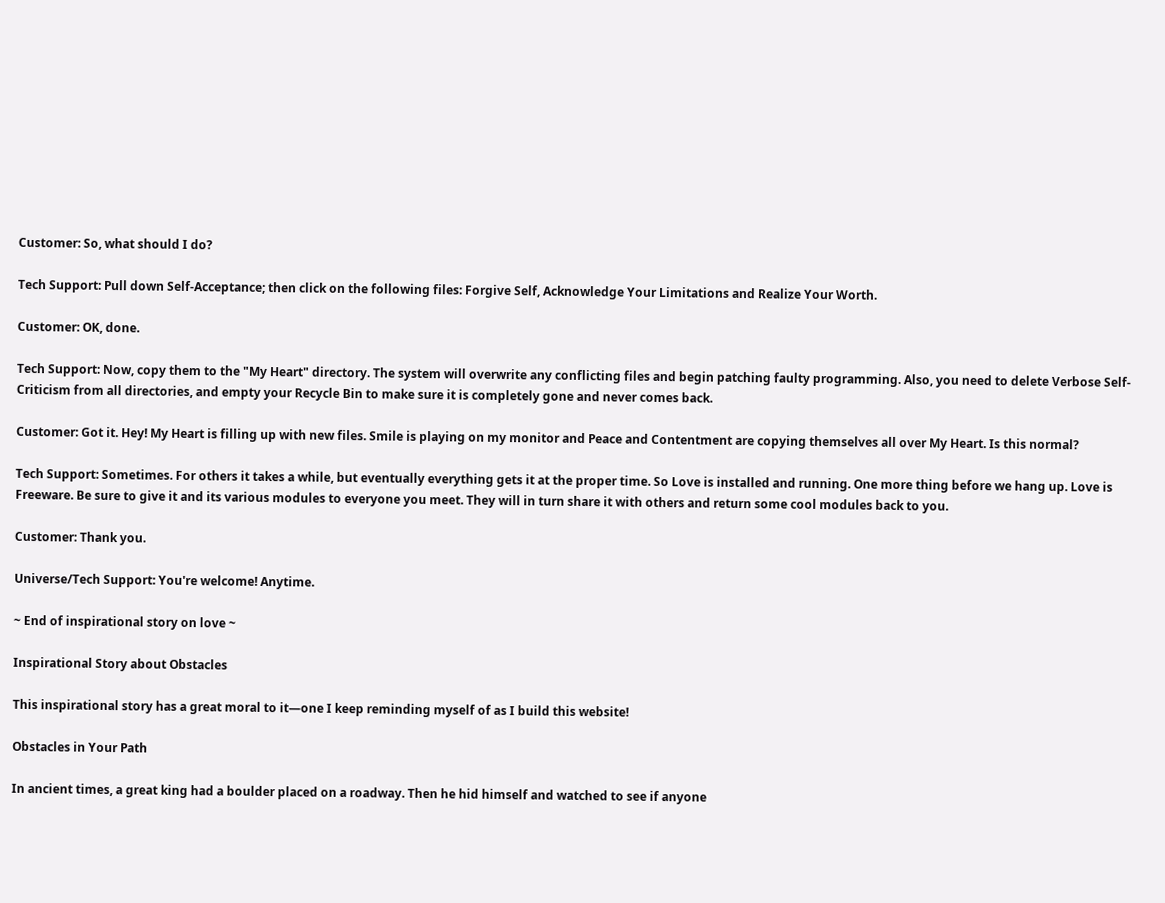Customer: So, what should I do?

Tech Support: Pull down Self-Acceptance; then click on the following files: Forgive Self, Acknowledge Your Limitations and Realize Your Worth.

Customer: OK, done.

Tech Support: Now, copy them to the "My Heart" directory. The system will overwrite any conflicting files and begin patching faulty programming. Also, you need to delete Verbose Self-Criticism from all directories, and empty your Recycle Bin to make sure it is completely gone and never comes back.

Customer: Got it. Hey! My Heart is filling up with new files. Smile is playing on my monitor and Peace and Contentment are copying themselves all over My Heart. Is this normal?

Tech Support: Sometimes. For others it takes a while, but eventually everything gets it at the proper time. So Love is installed and running. One more thing before we hang up. Love is Freeware. Be sure to give it and its various modules to everyone you meet. They will in turn share it with others and return some cool modules back to you.

Customer: Thank you.

Universe/Tech Support: You're welcome! Anytime.

~ End of inspirational story on love ~

Inspirational Story about Obstacles

This inspirational story has a great moral to it—one I keep reminding myself of as I build this website!

Obstacles in Your Path

In ancient times, a great king had a boulder placed on a roadway. Then he hid himself and watched to see if anyone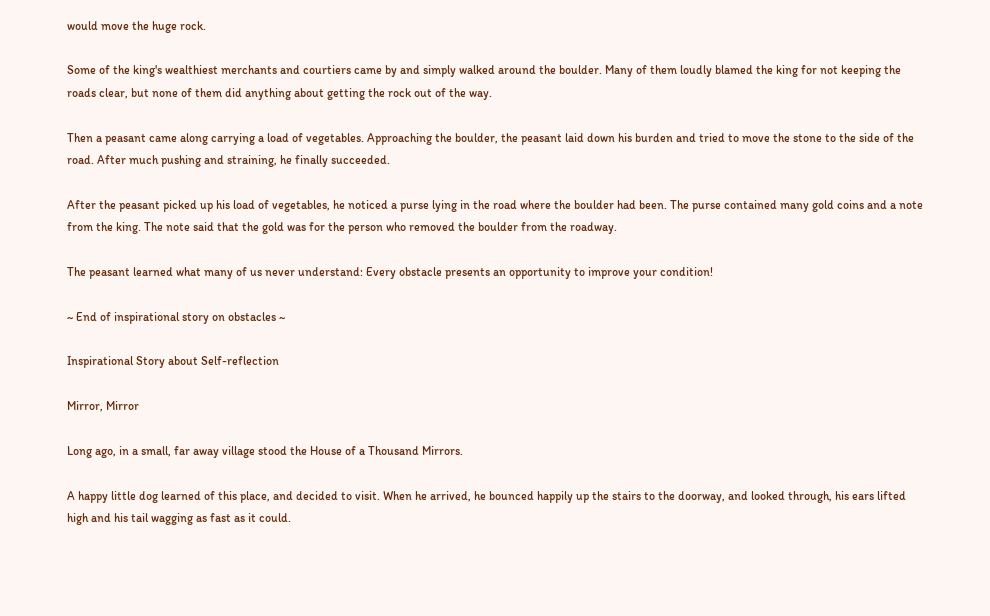would move the huge rock.

Some of the king's wealthiest merchants and courtiers came by and simply walked around the boulder. Many of them loudly blamed the king for not keeping the roads clear, but none of them did anything about getting the rock out of the way.

Then a peasant came along carrying a load of vegetables. Approaching the boulder, the peasant laid down his burden and tried to move the stone to the side of the road. After much pushing and straining, he finally succeeded.

After the peasant picked up his load of vegetables, he noticed a purse lying in the road where the boulder had been. The purse contained many gold coins and a note from the king. The note said that the gold was for the person who removed the boulder from the roadway.

The peasant learned what many of us never understand: Every obstacle presents an opportunity to improve your condition!

~ End of inspirational story on obstacles ~

Inspirational Story about Self-reflection

Mirror, Mirror

Long ago, in a small, far away village stood the House of a Thousand Mirrors.

A happy little dog learned of this place, and decided to visit. When he arrived, he bounced happily up the stairs to the doorway, and looked through, his ears lifted high and his tail wagging as fast as it could.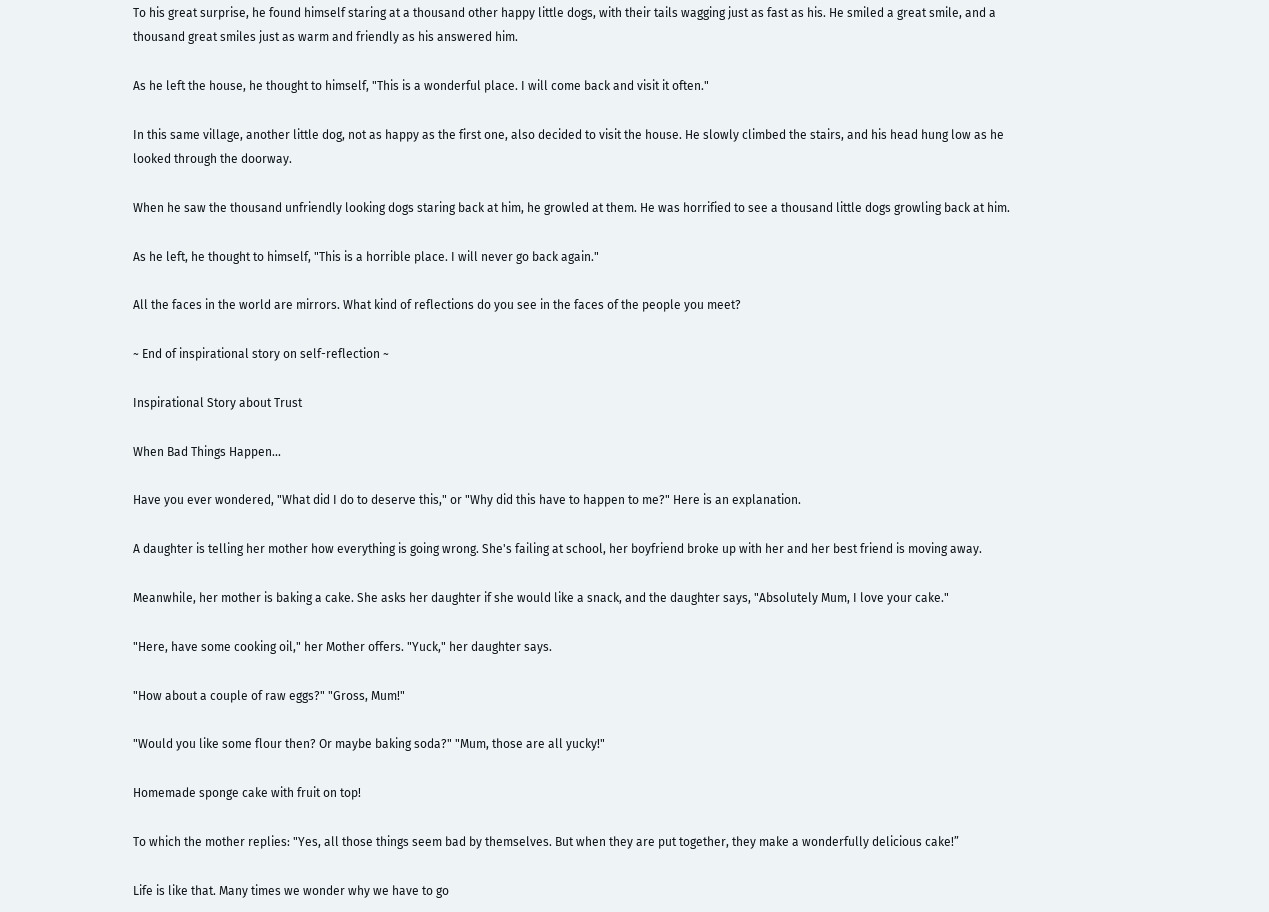To his great surprise, he found himself staring at a thousand other happy little dogs, with their tails wagging just as fast as his. He smiled a great smile, and a thousand great smiles just as warm and friendly as his answered him.

As he left the house, he thought to himself, "This is a wonderful place. I will come back and visit it often."

In this same village, another little dog, not as happy as the first one, also decided to visit the house. He slowly climbed the stairs, and his head hung low as he looked through the doorway.

When he saw the thousand unfriendly looking dogs staring back at him, he growled at them. He was horrified to see a thousand little dogs growling back at him.

As he left, he thought to himself, "This is a horrible place. I will never go back again."

All the faces in the world are mirrors. What kind of reflections do you see in the faces of the people you meet?

~ End of inspirational story on self-reflection ~

Inspirational Story about Trust

When Bad Things Happen...

Have you ever wondered, "What did I do to deserve this," or "Why did this have to happen to me?" Here is an explanation.

A daughter is telling her mother how everything is going wrong. She's failing at school, her boyfriend broke up with her and her best friend is moving away.

Meanwhile, her mother is baking a cake. She asks her daughter if she would like a snack, and the daughter says, "Absolutely Mum, I love your cake."

"Here, have some cooking oil," her Mother offers. "Yuck," her daughter says.

"How about a couple of raw eggs?" "Gross, Mum!"

"Would you like some flour then? Or maybe baking soda?" "Mum, those are all yucky!"

Homemade sponge cake with fruit on top!

To which the mother replies: "Yes, all those things seem bad by themselves. But when they are put together, they make a wonderfully delicious cake!”

Life is like that. Many times we wonder why we have to go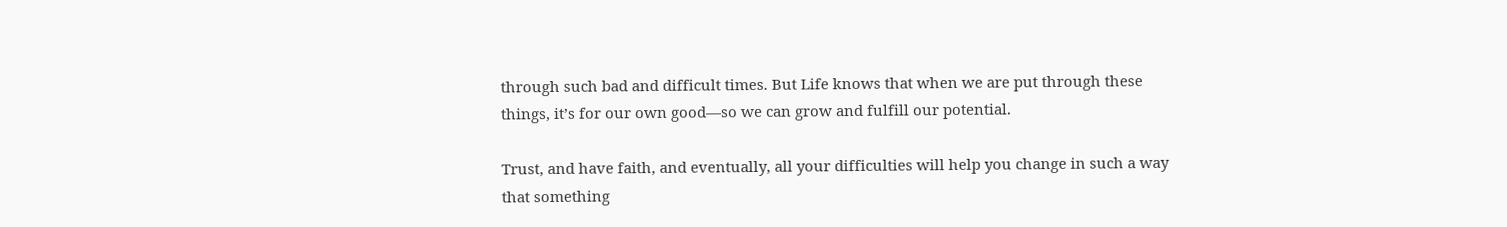through such bad and difficult times. But Life knows that when we are put through these things, it’s for our own good—so we can grow and fulfill our potential.

Trust, and have faith, and eventually, all your difficulties will help you change in such a way that something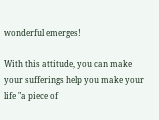wonderful emerges!

With this attitude, you can make your sufferings help you make your life "a piece of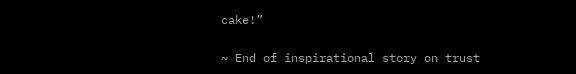cake!”

~ End of inspirational story on trust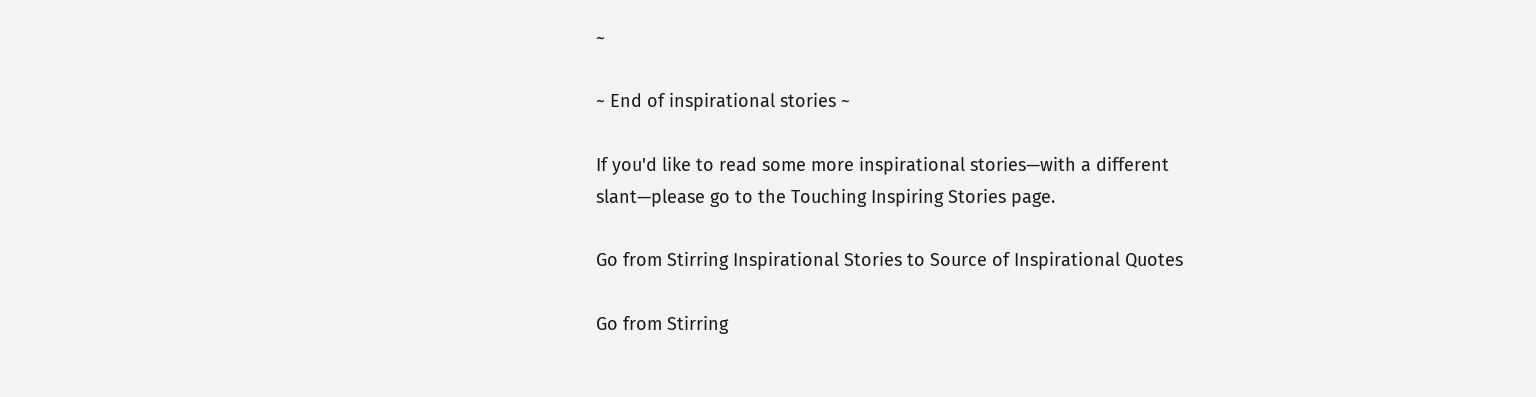~

~ End of inspirational stories ~

If you'd like to read some more inspirational stories—with a different slant—please go to the Touching Inspiring Stories page.

Go from Stirring Inspirational Stories to Source of Inspirational Quotes

Go from Stirring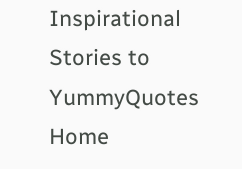Inspirational Stories to YummyQuotes Home